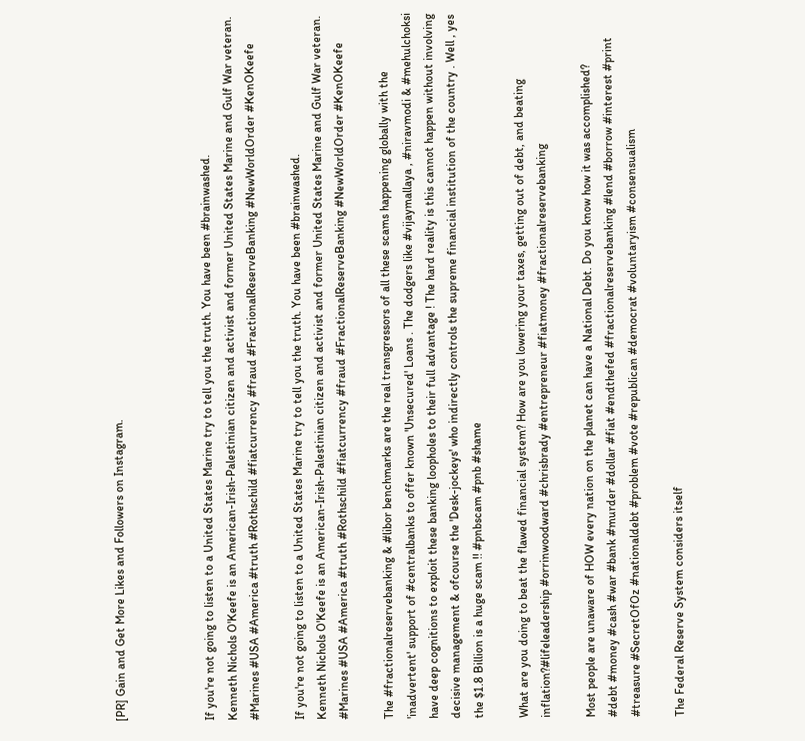[PR] Gain and Get More Likes and Followers on Instagram.



If you're not going to listen to a United States Marine try to tell you the truth. You have been #brainwashed.
Kenneth Nichols O'Keefe is an American-Irish-Palestinian citizen and activist and former United States Marine and Gulf War veteran.
#Marines #USA #America #truth #Rothschild #fiatcurrency #fraud #FractionalReserveBanking #NewWorldOrder #KenOKeefe

If you're not going to listen to a United States Marine try to tell you the truth. You have been #brainwashed.
Kenneth Nichols O'Keefe is an American-Irish-Palestinian citizen and activist and former United States Marine and Gulf War veteran.
#Marines #USA #America #truth #Rothschild #fiatcurrency #fraud #FractionalReserveBanking #NewWorldOrder #KenOKeefe

The #fractionalreservebanking & #libor benchmarks are the real transgressors of all these scams happening globally with the 'inadvertent' support of #centralbanks to offer known 'Unsecured' Loans . The dodgers like #vijaymallaya , #niravmodi & #mehulchoksi have deep cognitions to exploit these banking loopholes to their full advantage ! The hard reality is this cannot happen without involving decisive management & ofcourse the 'Desk-jockeys' who indirectly controls the supreme financial institution of the country . Well , yes the $1.8 Billion is a huge scam !! #pnbscam #pnb #shame

What are you doing to beat the flawed financial system? How are you lowering your taxes, getting out of debt, and beating inflation?#lifeleadership #orrinwoodward #chrisbrady #entrepreneur #fiatmoney #fractionalreservebanking

Most people are unaware of HOW every nation on the planet can have a National Debt. Do you know how it was accomplished?
#debt #money #cash #war #bank #murder #dollar #fiat #endthefed #fractionalreservebanking #lend #borrow #interest #print #treasure #SecretOfOz #nationaldebt #problem #vote #republican #democrat #voluntaryism #consensualism

The Federal Reserve System considers itself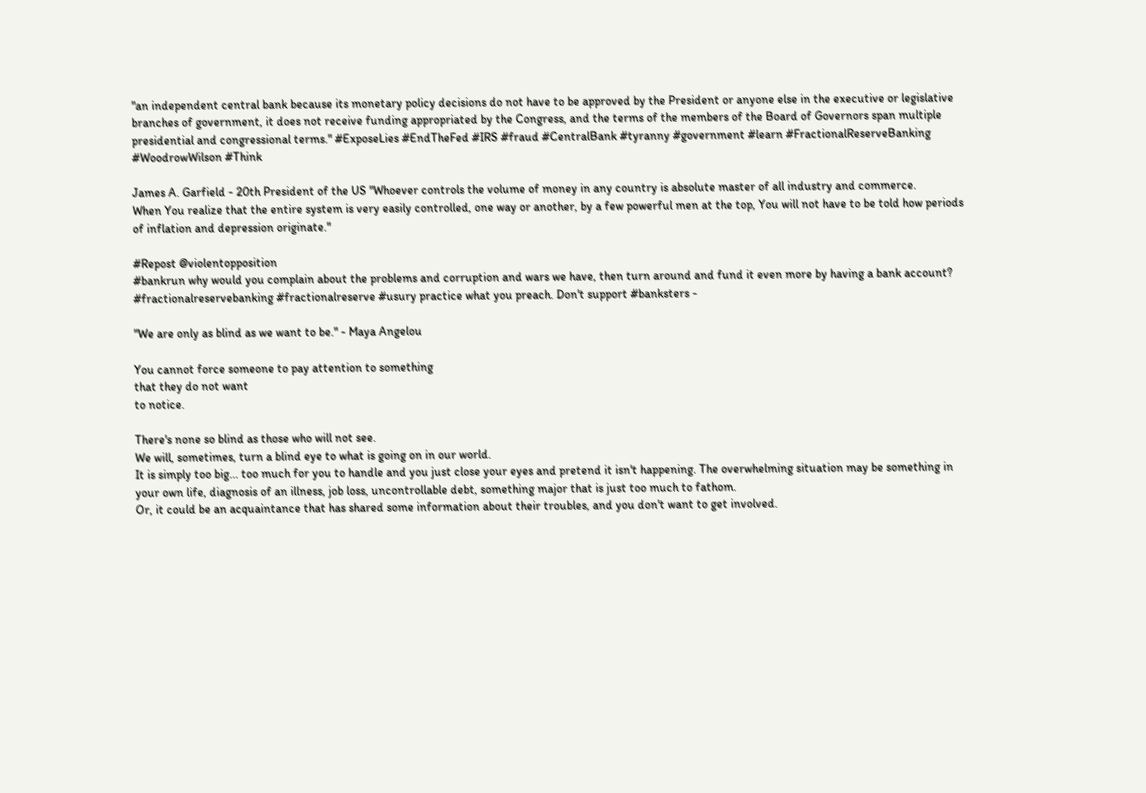"an independent central bank because its monetary policy decisions do not have to be approved by the President or anyone else in the executive or legislative branches of government, it does not receive funding appropriated by the Congress, and the terms of the members of the Board of Governors span multiple presidential and congressional terms." #ExposeLies #EndTheFed #IRS #fraud #CentralBank #tyranny #government #learn #FractionalReserveBanking #WoodrowWilson #Think

James A. Garfield - 20th President of the US "Whoever controls the volume of money in any country is absolute master of all industry and commerce.
When You realize that the entire system is very easily controlled, one way or another, by a few powerful men at the top, You will not have to be told how periods of inflation and depression originate."

#Repost @violentopposition
#bankrun why would you complain about the problems and corruption and wars we have, then turn around and fund it even more by having a bank account? #fractionalreservebanking #fractionalreserve #usury practice what you preach. Don't support #banksters -

"We are only as blind as we want to be." - Maya Angelou

You cannot force someone to pay attention to something
that they do not want
to notice.

There's none so blind as those who will not see.
We will, sometimes, turn a blind eye to what is going on in our world.
It is simply too big... too much for you to handle and you just close your eyes and pretend it isn't happening. The overwhelming situation may be something in your own life, diagnosis of an illness, job loss, uncontrollable debt, something major that is just too much to fathom.
Or, it could be an acquaintance that has shared some information about their troubles, and you don't want to get involved.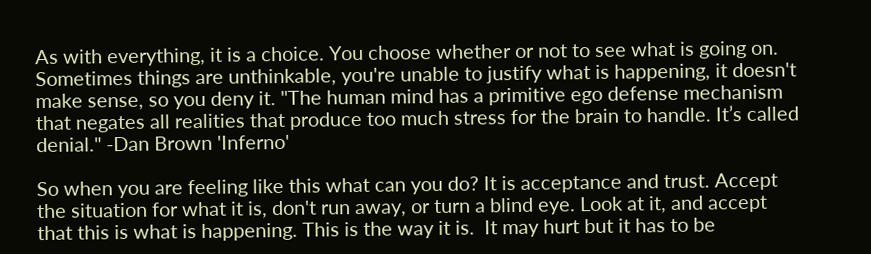As with everything, it is a choice. You choose whether or not to see what is going on. Sometimes things are unthinkable, you're unable to justify what is happening, it doesn't make sense, so you deny it. "The human mind has a primitive ego defense mechanism that negates all realities that produce too much stress for the brain to handle. It’s called denial." -Dan Brown 'Inferno'

So when you are feeling like this what can you do? It is acceptance and trust. Accept the situation for what it is, don't run away, or turn a blind eye. Look at it, and accept that this is what is happening. This is the way it is.  It may hurt but it has to be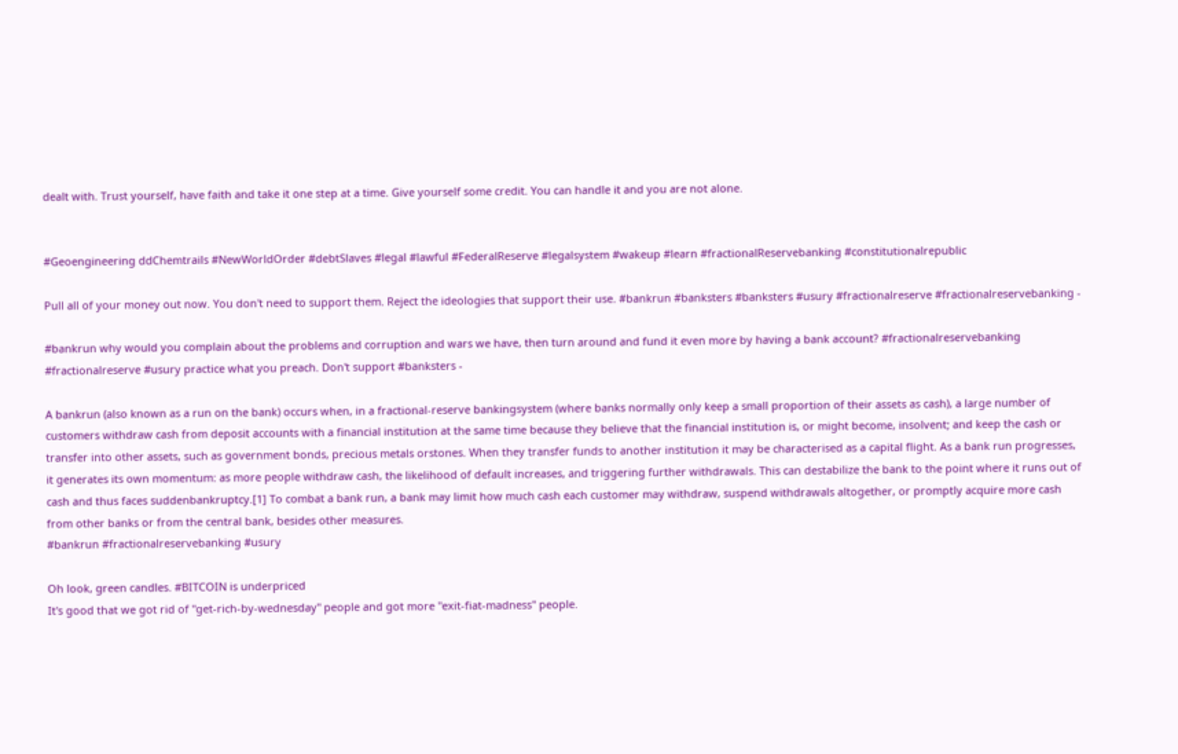dealt with. Trust yourself, have faith and take it one step at a time. Give yourself some credit. You can handle it and you are not alone.


#Geoengineering ddChemtrails #NewWorldOrder #debtSlaves #legal #lawful #FederalReserve #legalsystem #wakeup #learn #fractionalReservebanking #constitutionalrepublic

Pull all of your money out now. You don't need to support them. Reject the ideologies that support their use. #bankrun #banksters #banksters #usury #fractionalreserve #fractionalreservebanking -

#bankrun why would you complain about the problems and corruption and wars we have, then turn around and fund it even more by having a bank account? #fractionalreservebanking #fractionalreserve #usury practice what you preach. Don't support #banksters -

A bankrun (also known as a run on the bank) occurs when, in a fractional-reserve bankingsystem (where banks normally only keep a small proportion of their assets as cash), a large number of customers withdraw cash from deposit accounts with a financial institution at the same time because they believe that the financial institution is, or might become, insolvent; and keep the cash or transfer into other assets, such as government bonds, precious metals orstones. When they transfer funds to another institution it may be characterised as a capital flight. As a bank run progresses, it generates its own momentum: as more people withdraw cash, the likelihood of default increases, and triggering further withdrawals. This can destabilize the bank to the point where it runs out of cash and thus faces suddenbankruptcy.[1] To combat a bank run, a bank may limit how much cash each customer may withdraw, suspend withdrawals altogether, or promptly acquire more cash from other banks or from the central bank, besides other measures.
#bankrun #fractionalreservebanking #usury

Oh look, green candles. #BITCOIN is underpriced
It's good that we got rid of "get-rich-by-wednesday" people and got more "exit-fiat-madness" people.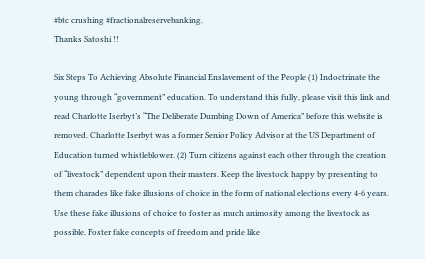#btc crushing #fractionalreservebanking.
Thanks Satoshi !!

Six Steps To Achieving Absolute Financial Enslavement of the People (1) Indoctrinate the young through “government” education. To understand this fully, please visit this link and read Charlotte Iserbyt’s “The Deliberate Dumbing Down of America” before this website is removed. Charlotte Iserbyt was a former Senior Policy Advisor at the US Department of Education turned whistleblower. (2) Turn citizens against each other through the creation of “livestock” dependent upon their masters. Keep the livestock happy by presenting to them charades like fake illusions of choice in the form of national elections every 4-6 years. Use these fake illusions of choice to foster as much animosity among the livestock as possible. Foster fake concepts of freedom and pride like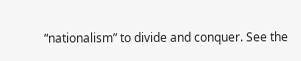“nationalism” to divide and conquer. See the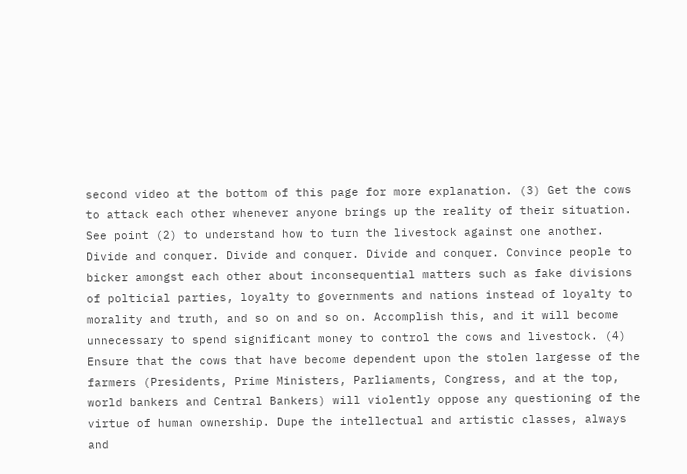second video at the bottom of this page for more explanation. (3) Get the cows to attack each other whenever anyone brings up the reality of their situation. See point (2) to understand how to turn the livestock against one another. Divide and conquer. Divide and conquer. Divide and conquer. Convince people to bicker amongst each other about inconsequential matters such as fake divisions of polticial parties, loyalty to governments and nations instead of loyalty to morality and truth, and so on and so on. Accomplish this, and it will become unnecessary to spend significant money to control the cows and livestock. (4) Ensure that the cows that have become dependent upon the stolen largesse of the farmers (Presidents, Prime Ministers, Parliaments, Congress, and at the top, world bankers and Central Bankers) will violently oppose any questioning of the virtue of human ownership. Dupe the intellectual and artistic classes, always and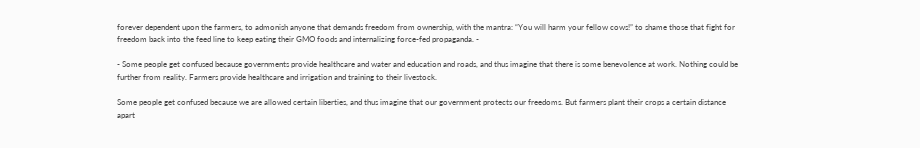forever dependent upon the farmers, to admonish anyone that demands freedom from ownership, with the mantra: “You will harm your fellow cows!” to shame those that fight for freedom back into the feed line to keep eating their GMO foods and internalizing force-fed propaganda. -

- Some people get confused because governments provide healthcare and water and education and roads, and thus imagine that there is some benevolence at work. Nothing could be further from reality. Farmers provide healthcare and irrigation and training to their livestock.

Some people get confused because we are allowed certain liberties, and thus imagine that our government protects our freedoms. But farmers plant their crops a certain distance apart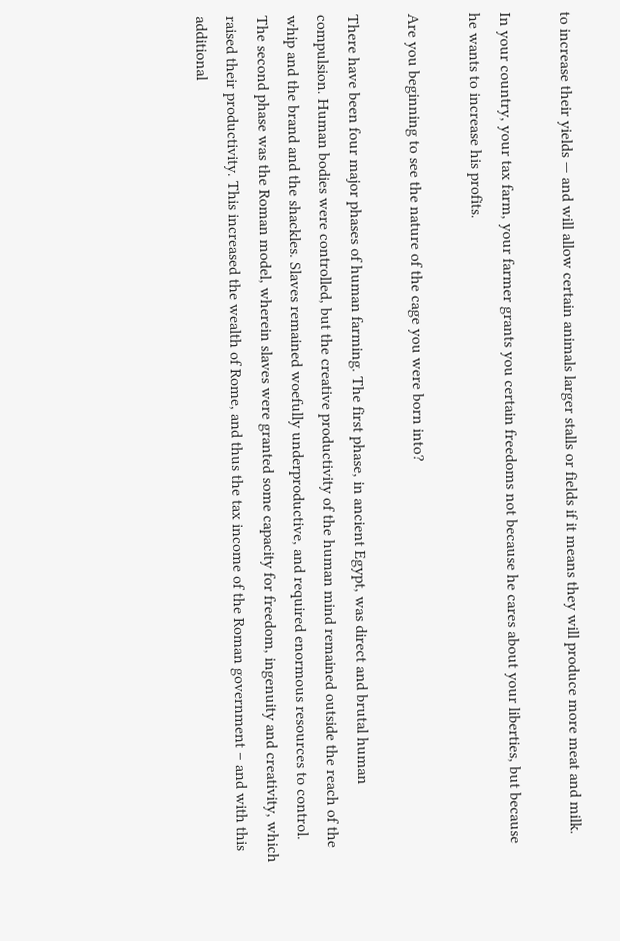to increase their yields — and will allow certain animals larger stalls or fields if it means they will produce more meat and milk.

In your country, your tax farm, your farmer grants you certain freedoms not because he cares about your liberties, but because he wants to increase his profits.

Are you beginning to see the nature of the cage you were born into?

There have been four major phases of human farming. The first phase, in ancient Egypt, was direct and brutal human compulsion. Human bodies were controlled, but the creative productivity of the human mind remained outside the reach of the whip and the brand and the shackles. Slaves remained woefully underproductive, and required enormous resources to control. The second phase was the Roman model, wherein slaves were granted some capacity for freedom, ingenuity and creativity, which raised their productivity. This increased the wealth of Rome, and thus the tax income of the Roman government – and with this additional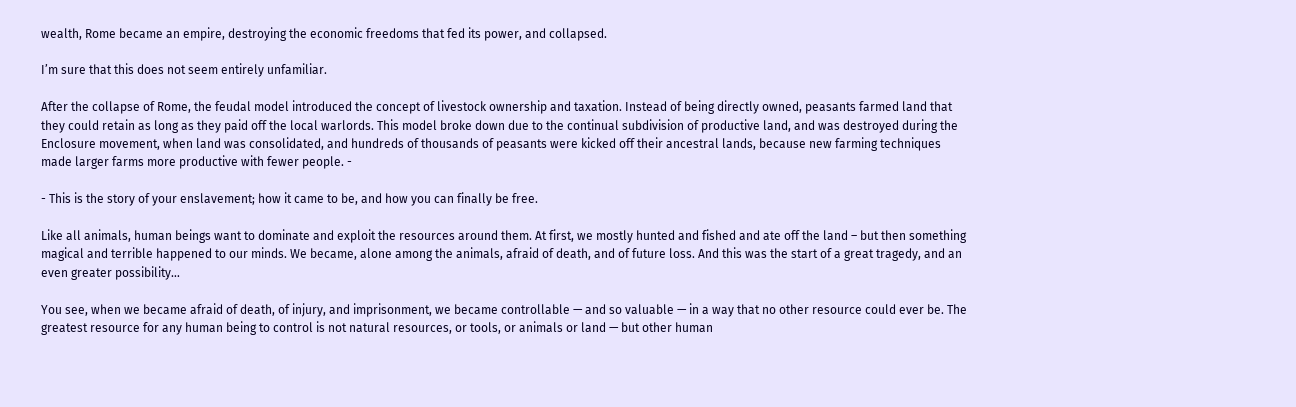wealth, Rome became an empire, destroying the economic freedoms that fed its power, and collapsed.

I’m sure that this does not seem entirely unfamiliar.

After the collapse of Rome, the feudal model introduced the concept of livestock ownership and taxation. Instead of being directly owned, peasants farmed land that they could retain as long as they paid off the local warlords. This model broke down due to the continual subdivision of productive land, and was destroyed during the Enclosure movement, when land was consolidated, and hundreds of thousands of peasants were kicked off their ancestral lands, because new farming techniques made larger farms more productive with fewer people. -

- This is the story of your enslavement; how it came to be, and how you can finally be free.

Like all animals, human beings want to dominate and exploit the resources around them. At first, we mostly hunted and fished and ate off the land – but then something magical and terrible happened to our minds. We became, alone among the animals, afraid of death, and of future loss. And this was the start of a great tragedy, and an even greater possibility…

You see, when we became afraid of death, of injury, and imprisonment, we became controllable — and so valuable — in a way that no other resource could ever be. The greatest resource for any human being to control is not natural resources, or tools, or animals or land — but other human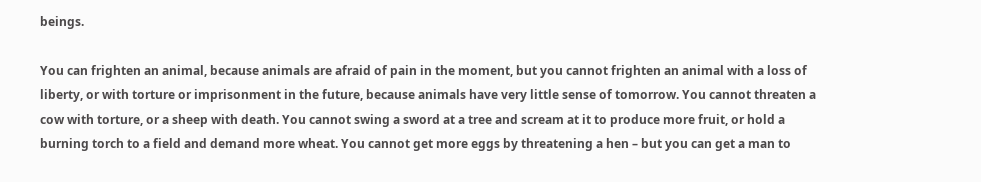beings.

You can frighten an animal, because animals are afraid of pain in the moment, but you cannot frighten an animal with a loss of liberty, or with torture or imprisonment in the future, because animals have very little sense of tomorrow. You cannot threaten a cow with torture, or a sheep with death. You cannot swing a sword at a tree and scream at it to produce more fruit, or hold a burning torch to a field and demand more wheat. You cannot get more eggs by threatening a hen – but you can get a man to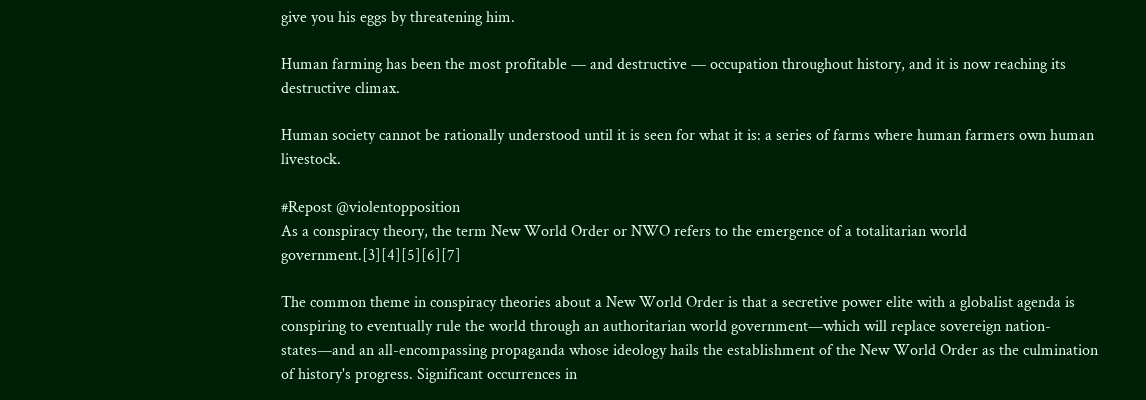give you his eggs by threatening him.

Human farming has been the most profitable — and destructive — occupation throughout history, and it is now reaching its destructive climax.

Human society cannot be rationally understood until it is seen for what it is: a series of farms where human farmers own human livestock.

#Repost @violentopposition
As a conspiracy theory, the term New World Order or NWO refers to the emergence of a totalitarian world government.[3][4][5][6][7]

The common theme in conspiracy theories about a New World Order is that a secretive power elite with a globalist agenda is conspiring to eventually rule the world through an authoritarian world government—which will replace sovereign nation-states—and an all-encompassing propaganda whose ideology hails the establishment of the New World Order as the culmination of history's progress. Significant occurrences in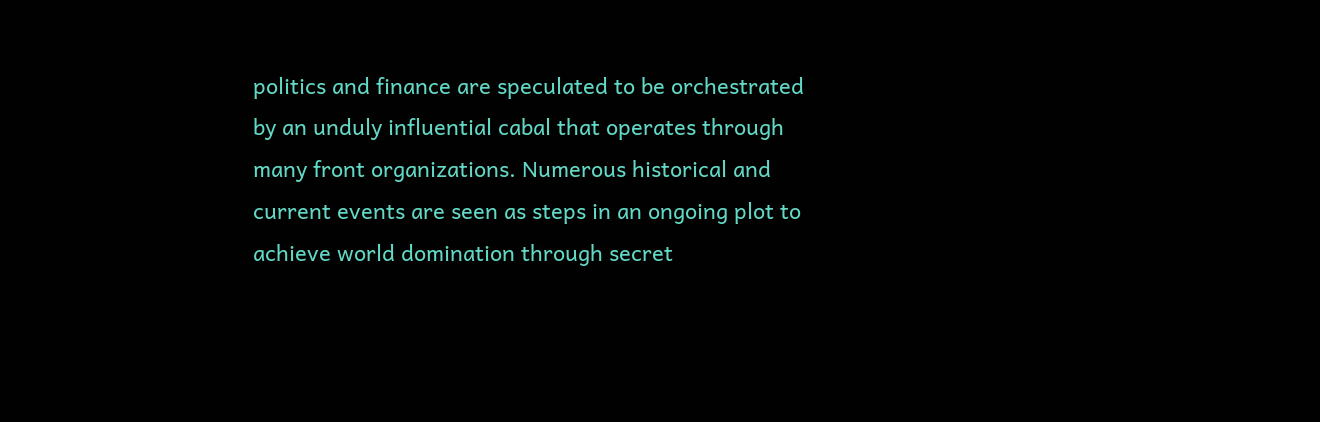politics and finance are speculated to be orchestrated by an unduly influential cabal that operates through many front organizations. Numerous historical and current events are seen as steps in an ongoing plot to achieve world domination through secret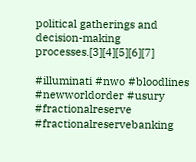political gatherings and decision-making processes.[3][4][5][6][7]

#illuminati #nwo #bloodlines #newworldorder #usury #fractionalreserve #fractionalreservebanking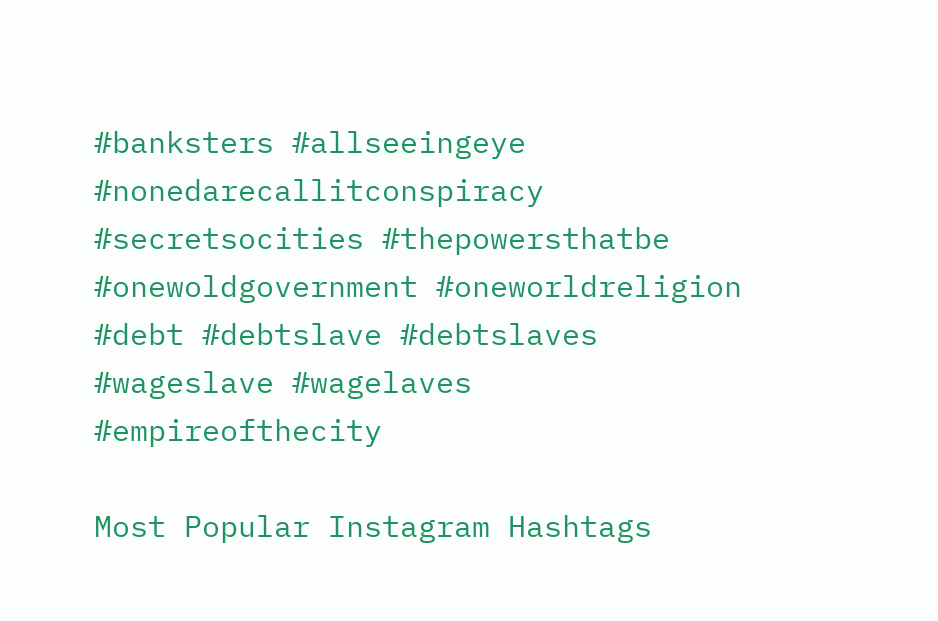#banksters #allseeingeye #nonedarecallitconspiracy #secretsocities #thepowersthatbe #onewoldgovernment #oneworldreligion #debt #debtslave #debtslaves #wageslave #wagelaves #empireofthecity

Most Popular Instagram Hashtags